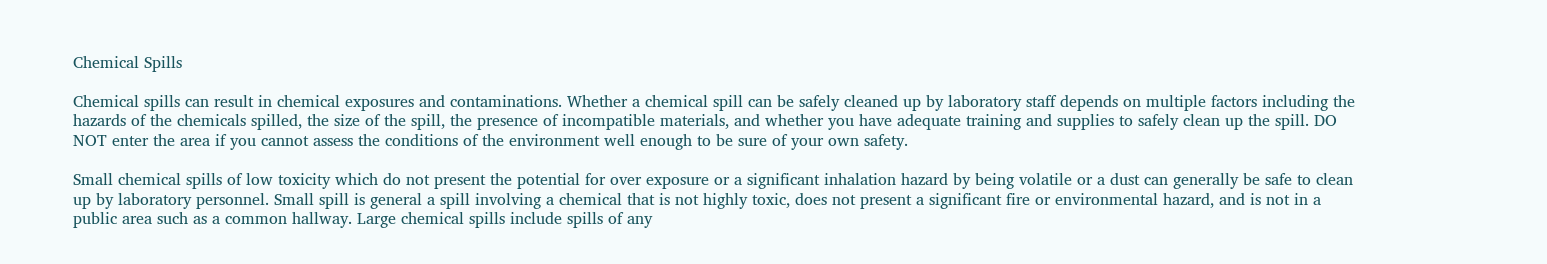Chemical Spills

Chemical spills can result in chemical exposures and contaminations. Whether a chemical spill can be safely cleaned up by laboratory staff depends on multiple factors including the hazards of the chemicals spilled, the size of the spill, the presence of incompatible materials, and whether you have adequate training and supplies to safely clean up the spill. DO NOT enter the area if you cannot assess the conditions of the environment well enough to be sure of your own safety.

Small chemical spills of low toxicity which do not present the potential for over exposure or a significant inhalation hazard by being volatile or a dust can generally be safe to clean up by laboratory personnel. Small spill is general a spill involving a chemical that is not highly toxic, does not present a significant fire or environmental hazard, and is not in a public area such as a common hallway. Large chemical spills include spills of any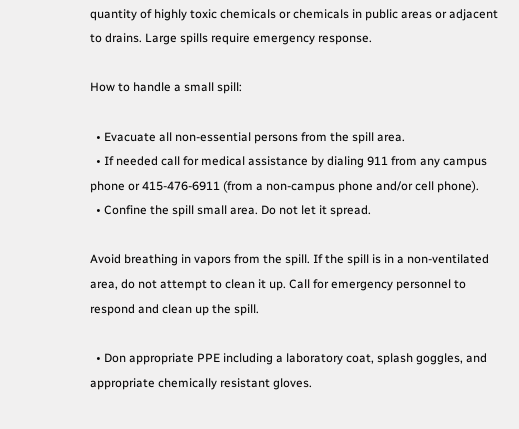quantity of highly toxic chemicals or chemicals in public areas or adjacent to drains. Large spills require emergency response.

How to handle a small spill:

  • Evacuate all non-essential persons from the spill area.
  • If needed call for medical assistance by dialing 911 from any campus phone or 415-476-6911 (from a non-campus phone and/or cell phone).
  • Confine the spill small area. Do not let it spread.

Avoid breathing in vapors from the spill. If the spill is in a non-ventilated area, do not attempt to clean it up. Call for emergency personnel to respond and clean up the spill.

  • Don appropriate PPE including a laboratory coat, splash goggles, and appropriate chemically resistant gloves.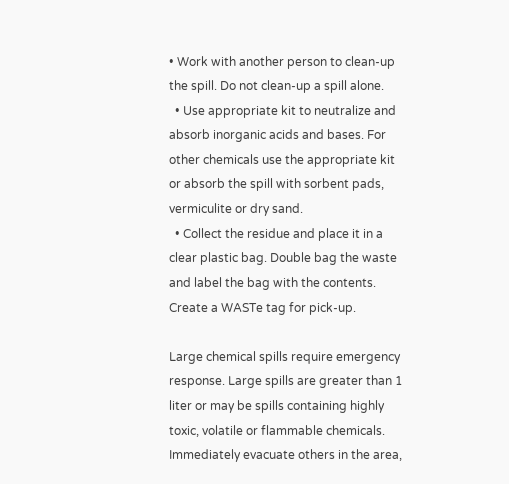• Work with another person to clean-up the spill. Do not clean-up a spill alone.
  • Use appropriate kit to neutralize and absorb inorganic acids and bases. For other chemicals use the appropriate kit or absorb the spill with sorbent pads, vermiculite or dry sand.
  • Collect the residue and place it in a clear plastic bag. Double bag the waste and label the bag with the contents. Create a WASTe tag for pick-up.

Large chemical spills require emergency response. Large spills are greater than 1 liter or may be spills containing highly toxic, volatile or flammable chemicals. Immediately evacuate others in the area,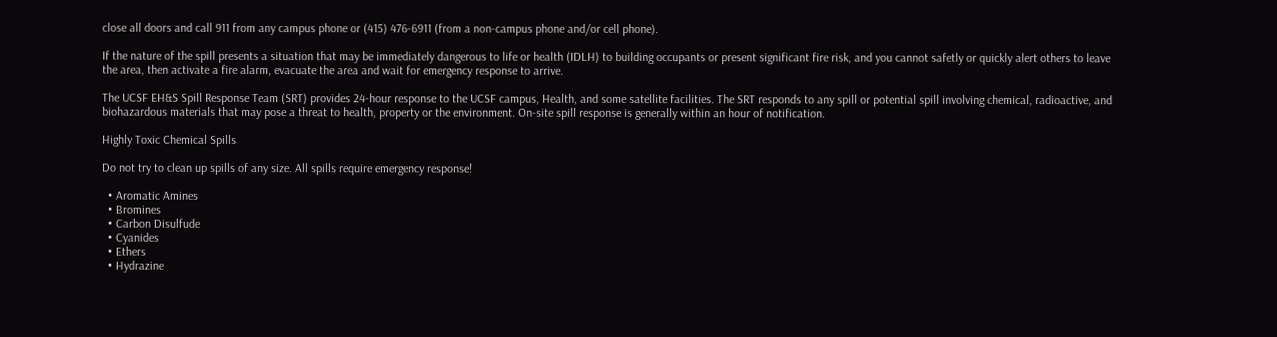close all doors and call 911 from any campus phone or (415) 476-6911 (from a non-campus phone and/or cell phone).

If the nature of the spill presents a situation that may be immediately dangerous to life or health (IDLH) to building occupants or present significant fire risk, and you cannot safetly or quickly alert others to leave the area, then activate a fire alarm, evacuate the area and wait for emergency response to arrive.

The UCSF EH&S Spill Response Team (SRT) provides 24-hour response to the UCSF campus, Health, and some satellite facilities. The SRT responds to any spill or potential spill involving chemical, radioactive, and biohazardous materials that may pose a threat to health, property or the environment. On-site spill response is generally within an hour of notification.

Highly Toxic Chemical Spills

Do not try to clean up spills of any size. All spills require emergency response!

  • Aromatic Amines
  • Bromines
  • Carbon Disulfude
  • Cyanides
  • Ethers
  • Hydrazine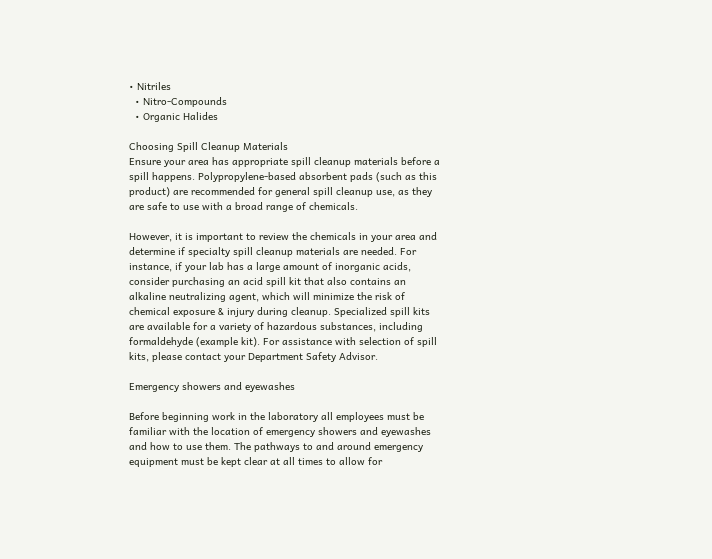• Nitriles
  • Nitro-Compounds
  • Organic Halides

Choosing Spill Cleanup Materials
Ensure your area has appropriate spill cleanup materials before a spill happens. Polypropylene-based absorbent pads (such as this product) are recommended for general spill cleanup use, as they are safe to use with a broad range of chemicals.

However, it is important to review the chemicals in your area and determine if specialty spill cleanup materials are needed. For instance, if your lab has a large amount of inorganic acids, consider purchasing an acid spill kit that also contains an alkaline neutralizing agent, which will minimize the risk of chemical exposure & injury during cleanup. Specialized spill kits are available for a variety of hazardous substances, including formaldehyde (example kit). For assistance with selection of spill kits, please contact your Department Safety Advisor.

Emergency showers and eyewashes

Before beginning work in the laboratory all employees must be familiar with the location of emergency showers and eyewashes and how to use them. The pathways to and around emergency equipment must be kept clear at all times to allow for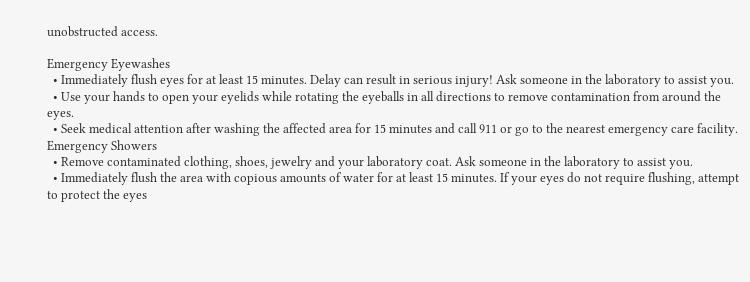unobstructed access.

Emergency Eyewashes
  • Immediately flush eyes for at least 15 minutes. Delay can result in serious injury! Ask someone in the laboratory to assist you.
  • Use your hands to open your eyelids while rotating the eyeballs in all directions to remove contamination from around the eyes.
  • Seek medical attention after washing the affected area for 15 minutes and call 911 or go to the nearest emergency care facility.
Emergency Showers
  • Remove contaminated clothing, shoes, jewelry and your laboratory coat. Ask someone in the laboratory to assist you.
  • Immediately flush the area with copious amounts of water for at least 15 minutes. If your eyes do not require flushing, attempt to protect the eyes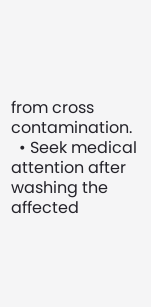from cross contamination.
  • Seek medical attention after washing the affected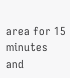area for 15 minutes and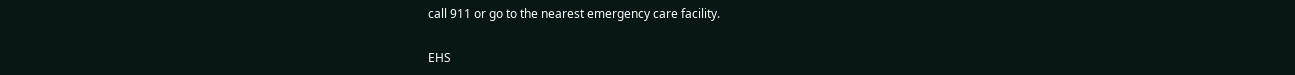call 911 or go to the nearest emergency care facility.

EHS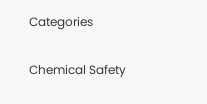Categories

Chemical Safety